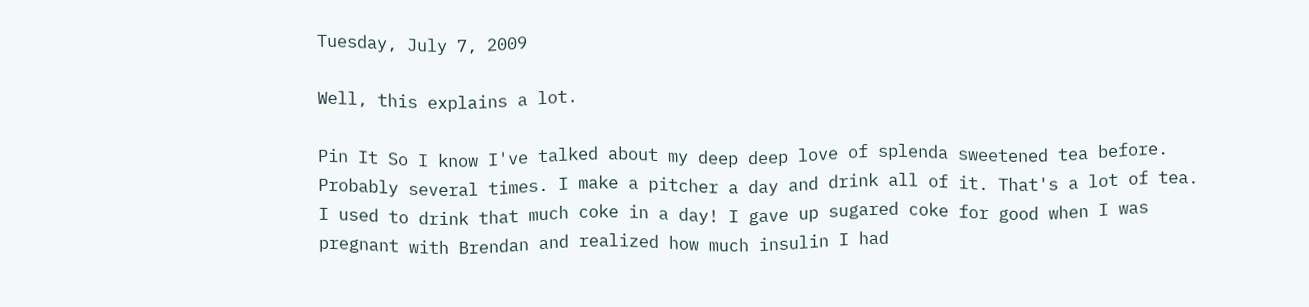Tuesday, July 7, 2009

Well, this explains a lot.

Pin It So I know I've talked about my deep deep love of splenda sweetened tea before. Probably several times. I make a pitcher a day and drink all of it. That's a lot of tea. I used to drink that much coke in a day! I gave up sugared coke for good when I was pregnant with Brendan and realized how much insulin I had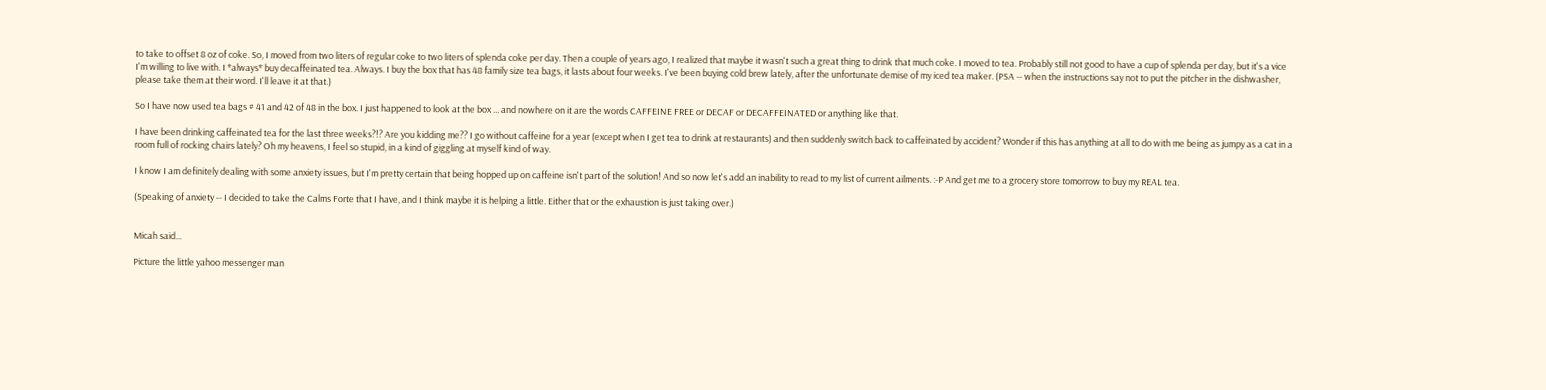to take to offset 8 oz of coke. So, I moved from two liters of regular coke to two liters of splenda coke per day. Then a couple of years ago, I realized that maybe it wasn't such a great thing to drink that much coke. I moved to tea. Probably still not good to have a cup of splenda per day, but it's a vice I'm willing to live with. I *always* buy decaffeinated tea. Always. I buy the box that has 48 family size tea bags, it lasts about four weeks. I've been buying cold brew lately, after the unfortunate demise of my iced tea maker. (PSA -- when the instructions say not to put the pitcher in the dishwasher, please take them at their word. I'll leave it at that.)

So I have now used tea bags # 41 and 42 of 48 in the box. I just happened to look at the box ... and nowhere on it are the words CAFFEINE FREE or DECAF or DECAFFEINATED or anything like that.

I have been drinking caffeinated tea for the last three weeks?!? Are you kidding me?? I go without caffeine for a year (except when I get tea to drink at restaurants) and then suddenly switch back to caffeinated by accident? Wonder if this has anything at all to do with me being as jumpy as a cat in a room full of rocking chairs lately? Oh my heavens, I feel so stupid, in a kind of giggling at myself kind of way.

I know I am definitely dealing with some anxiety issues, but I'm pretty certain that being hopped up on caffeine isn't part of the solution! And so now let's add an inability to read to my list of current ailments. :-P And get me to a grocery store tomorrow to buy my REAL tea.

(Speaking of anxiety -- I decided to take the Calms Forte that I have, and I think maybe it is helping a little. Either that or the exhaustion is just taking over.)


Micah said...

Picture the little yahoo messenger man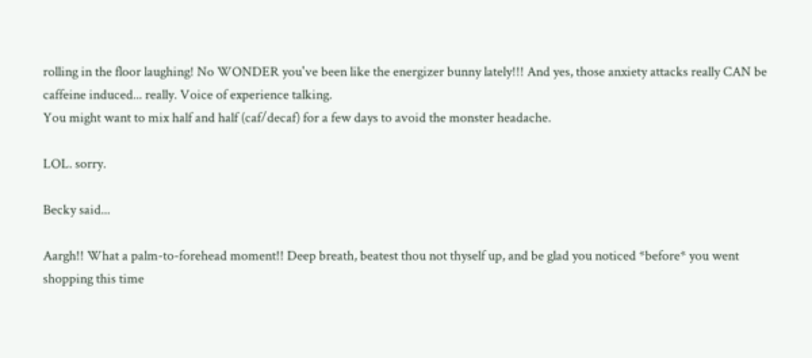rolling in the floor laughing! No WONDER you've been like the energizer bunny lately!!! And yes, those anxiety attacks really CAN be caffeine induced... really. Voice of experience talking.
You might want to mix half and half (caf/decaf) for a few days to avoid the monster headache.

LOL. sorry.

Becky said...

Aargh!! What a palm-to-forehead moment!! Deep breath, beatest thou not thyself up, and be glad you noticed *before* you went shopping this time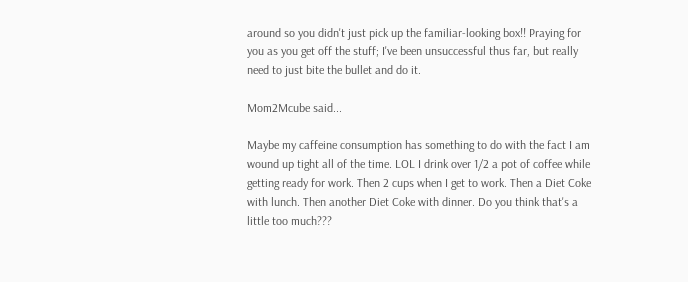around so you didn't just pick up the familiar-looking box!! Praying for you as you get off the stuff; I've been unsuccessful thus far, but really need to just bite the bullet and do it.

Mom2Mcube said...

Maybe my caffeine consumption has something to do with the fact I am wound up tight all of the time. LOL I drink over 1/2 a pot of coffee while getting ready for work. Then 2 cups when I get to work. Then a Diet Coke with lunch. Then another Diet Coke with dinner. Do you think that's a little too much???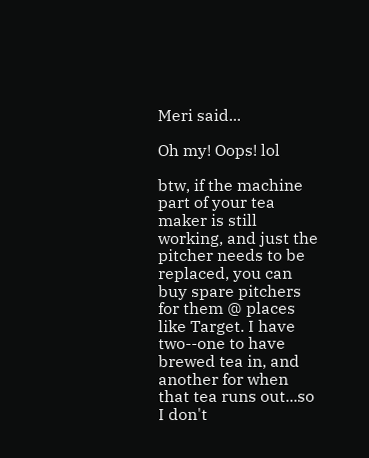Meri said...

Oh my! Oops! lol

btw, if the machine part of your tea maker is still working, and just the pitcher needs to be replaced, you can buy spare pitchers for them @ places like Target. I have two--one to have brewed tea in, and another for when that tea runs out...so I don't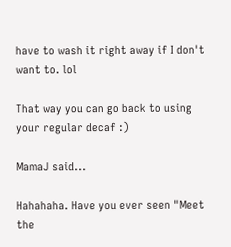have to wash it right away if I don't want to. lol

That way you can go back to using your regular decaf :)

MamaJ said...

Hahahaha. Have you ever seen "Meet the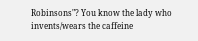Robinsons"? You know the lady who invents/wears the caffeine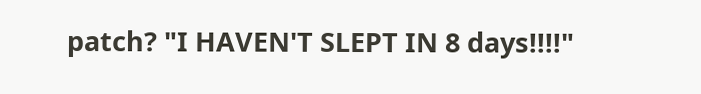patch? "I HAVEN'T SLEPT IN 8 days!!!!"